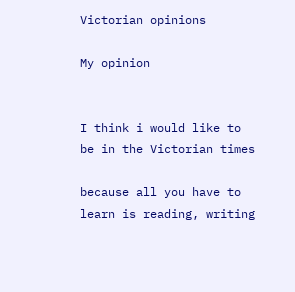Victorian opinions

My opinion


I think i would like to be in the Victorian times

because all you have to learn is reading, writing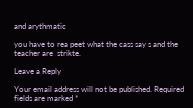and arythmatic

you have to rea peet what the cass say s and the teacher are  strikte.

Leave a Reply

Your email address will not be published. Required fields are marked *